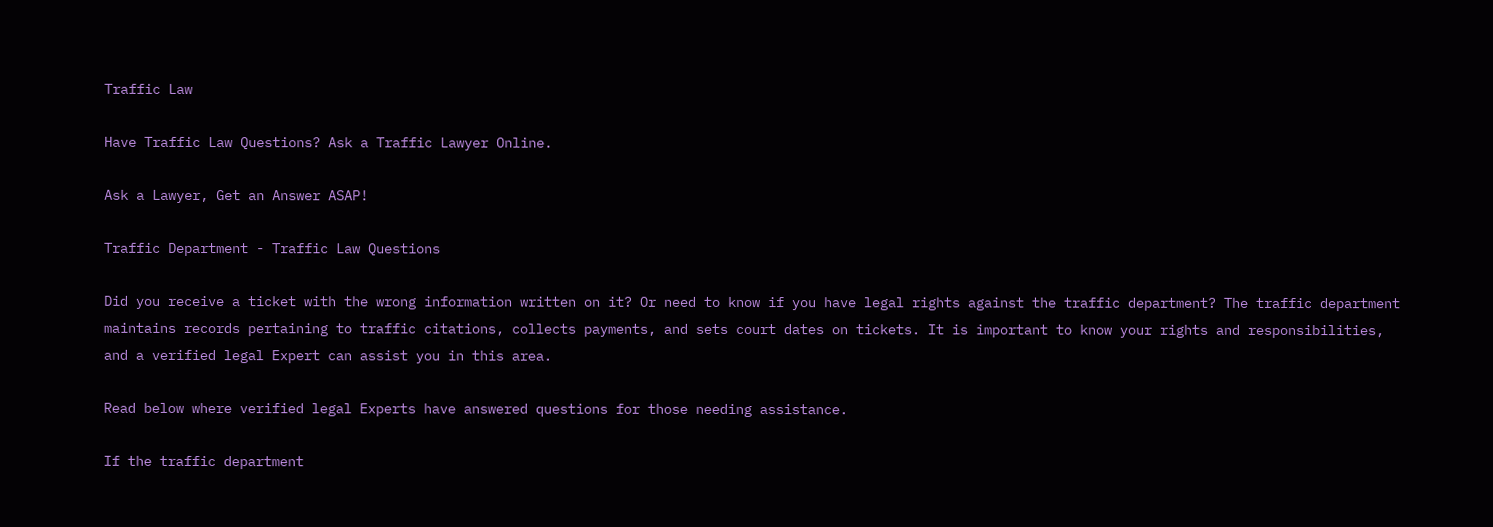Traffic Law

Have Traffic Law Questions? Ask a Traffic Lawyer Online.

Ask a Lawyer, Get an Answer ASAP!

Traffic Department - Traffic Law Questions

Did you receive a ticket with the wrong information written on it? Or need to know if you have legal rights against the traffic department? The traffic department maintains records pertaining to traffic citations, collects payments, and sets court dates on tickets. It is important to know your rights and responsibilities, and a verified legal Expert can assist you in this area.

Read below where verified legal Experts have answered questions for those needing assistance.

If the traffic department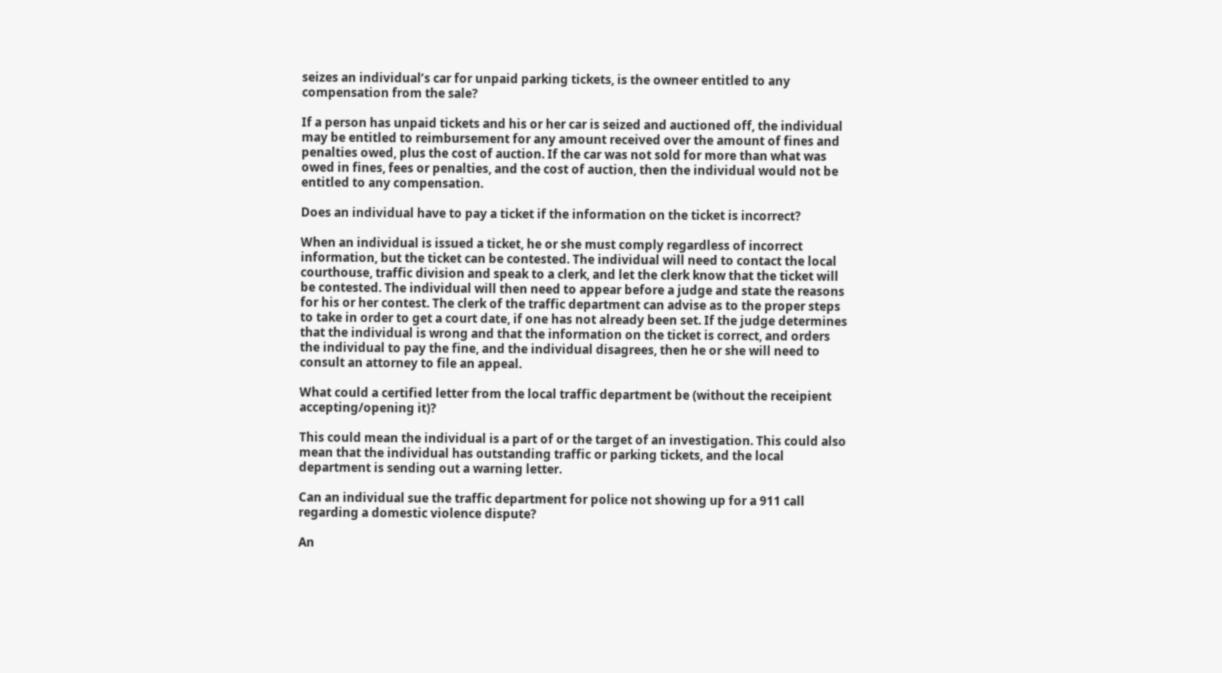seizes an individual’s car for unpaid parking tickets, is the owneer entitled to any compensation from the sale?

If a person has unpaid tickets and his or her car is seized and auctioned off, the individual may be entitled to reimbursement for any amount received over the amount of fines and penalties owed, plus the cost of auction. If the car was not sold for more than what was owed in fines, fees or penalties, and the cost of auction, then the individual would not be entitled to any compensation.

Does an individual have to pay a ticket if the information on the ticket is incorrect?

When an individual is issued a ticket, he or she must comply regardless of incorrect information, but the ticket can be contested. The individual will need to contact the local courthouse, traffic division and speak to a clerk, and let the clerk know that the ticket will be contested. The individual will then need to appear before a judge and state the reasons for his or her contest. The clerk of the traffic department can advise as to the proper steps to take in order to get a court date, if one has not already been set. If the judge determines that the individual is wrong and that the information on the ticket is correct, and orders the individual to pay the fine, and the individual disagrees, then he or she will need to consult an attorney to file an appeal.

What could a certified letter from the local traffic department be (without the receipient accepting/opening it)?

This could mean the individual is a part of or the target of an investigation. This could also mean that the individual has outstanding traffic or parking tickets, and the local department is sending out a warning letter.

Can an individual sue the traffic department for police not showing up for a 911 call regarding a domestic violence dispute?

An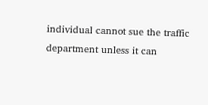individual cannot sue the traffic department unless it can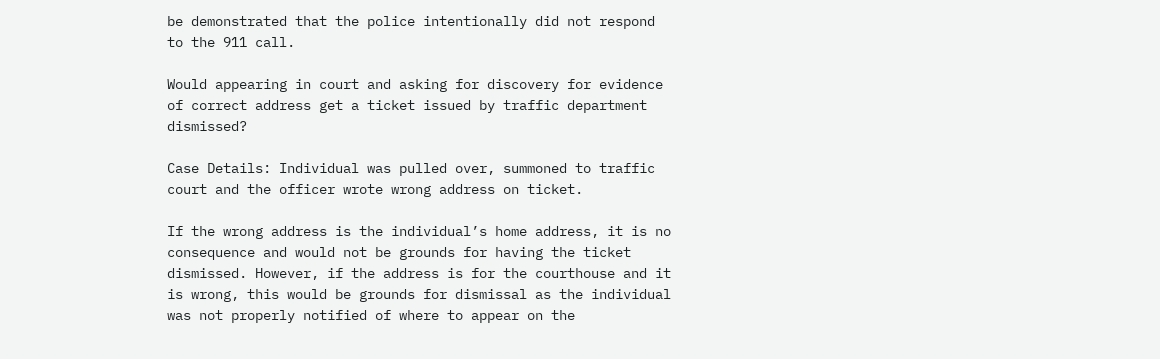be demonstrated that the police intentionally did not respond to the 911 call.

Would appearing in court and asking for discovery for evidence of correct address get a ticket issued by traffic department dismissed?

Case Details: Individual was pulled over, summoned to traffic court and the officer wrote wrong address on ticket.

If the wrong address is the individual’s home address, it is no consequence and would not be grounds for having the ticket dismissed. However, if the address is for the courthouse and it is wrong, this would be grounds for dismissal as the individual was not properly notified of where to appear on the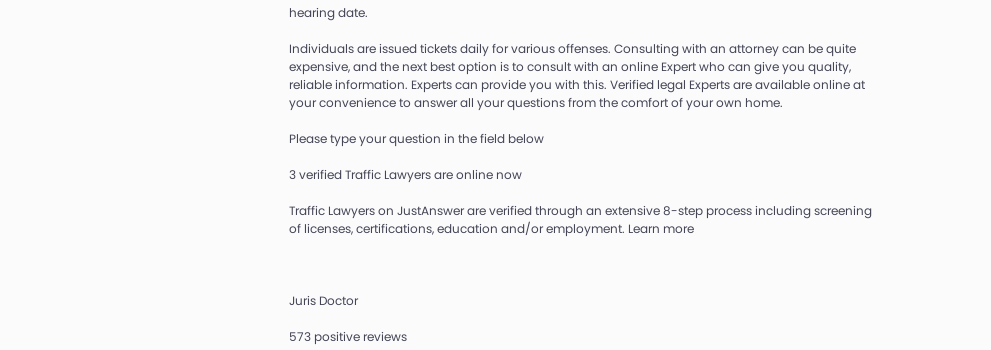hearing date.

Individuals are issued tickets daily for various offenses. Consulting with an attorney can be quite expensive, and the next best option is to consult with an online Expert who can give you quality, reliable information. Experts can provide you with this. Verified legal Experts are available online at your convenience to answer all your questions from the comfort of your own home.

Please type your question in the field below

3 verified Traffic Lawyers are online now

Traffic Lawyers on JustAnswer are verified through an extensive 8-step process including screening of licenses, certifications, education and/or employment. Learn more



Juris Doctor

573 positive reviews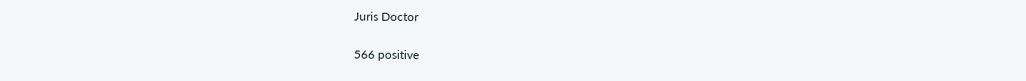Juris Doctor

566 positive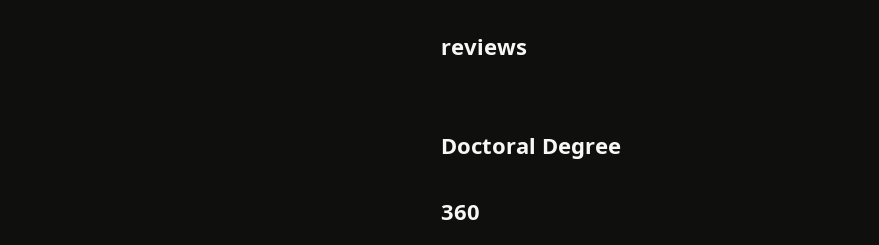reviews


Doctoral Degree

360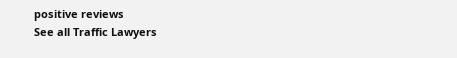positive reviews
See all Traffic Lawyers